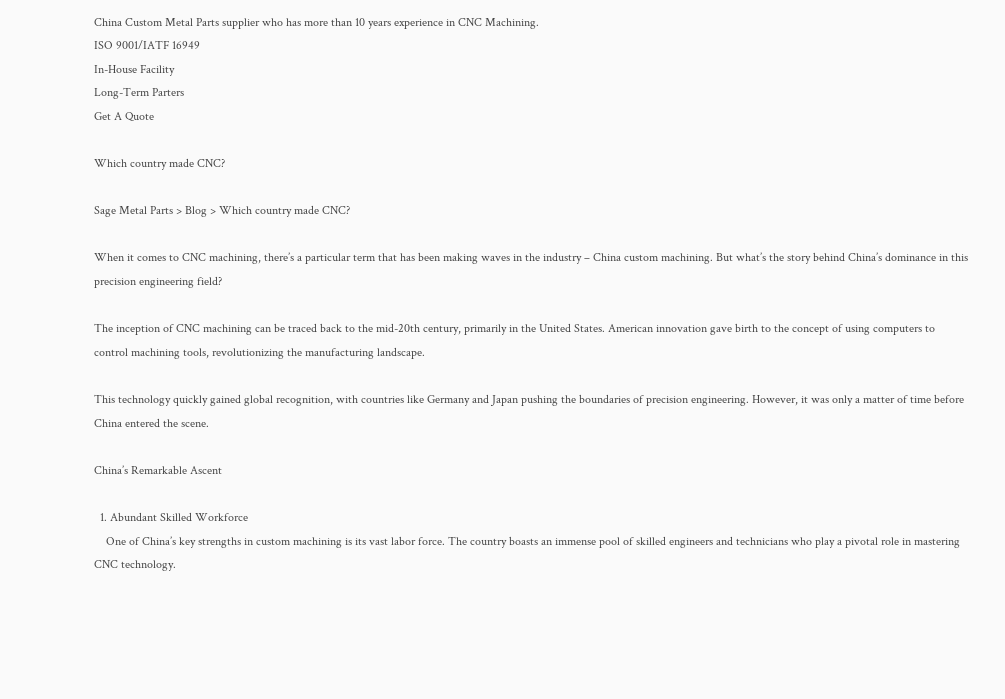China Custom Metal Parts supplier who has more than 10 years experience in CNC Machining.
ISO 9001/IATF 16949
In-House Facility
Long-Term Parters
Get A Quote

Which country made CNC?

Sage Metal Parts > Blog > Which country made CNC?

When it comes to CNC machining, there’s a particular term that has been making waves in the industry – China custom machining. But what’s the story behind China’s dominance in this precision engineering field?

The inception of CNC machining can be traced back to the mid-20th century, primarily in the United States. American innovation gave birth to the concept of using computers to control machining tools, revolutionizing the manufacturing landscape.

This technology quickly gained global recognition, with countries like Germany and Japan pushing the boundaries of precision engineering. However, it was only a matter of time before China entered the scene.

China’s Remarkable Ascent

  1. Abundant Skilled Workforce
    One of China’s key strengths in custom machining is its vast labor force. The country boasts an immense pool of skilled engineers and technicians who play a pivotal role in mastering CNC technology.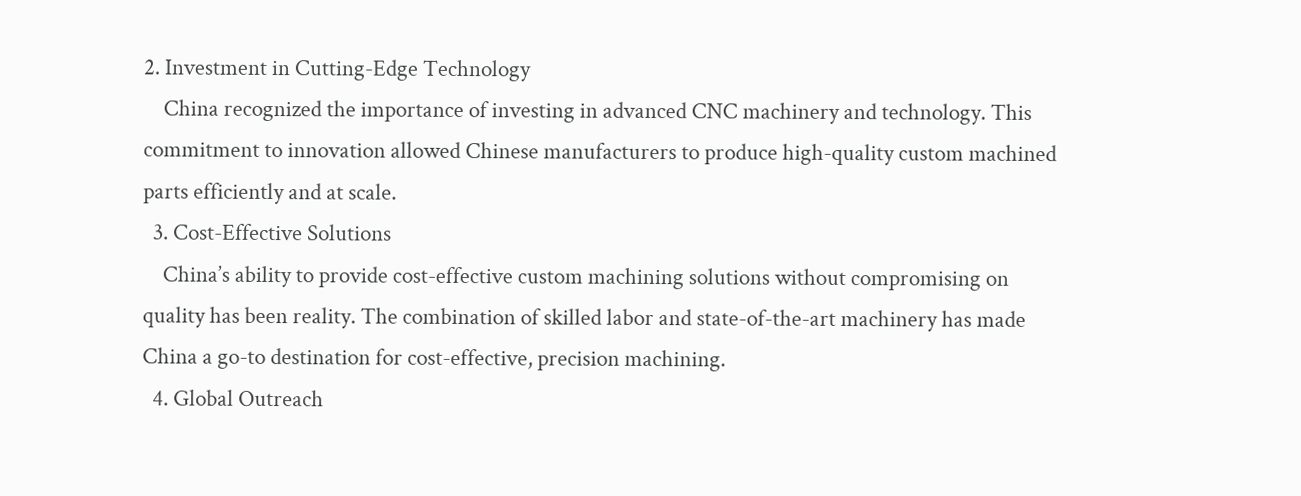2. Investment in Cutting-Edge Technology
    China recognized the importance of investing in advanced CNC machinery and technology. This commitment to innovation allowed Chinese manufacturers to produce high-quality custom machined parts efficiently and at scale.
  3. Cost-Effective Solutions
    China’s ability to provide cost-effective custom machining solutions without compromising on quality has been reality. The combination of skilled labor and state-of-the-art machinery has made China a go-to destination for cost-effective, precision machining.
  4. Global Outreach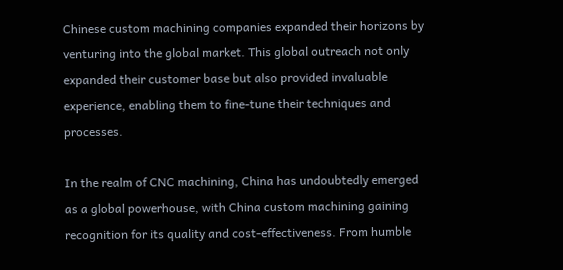Chinese custom machining companies expanded their horizons by venturing into the global market. This global outreach not only expanded their customer base but also provided invaluable experience, enabling them to fine-tune their techniques and processes.

In the realm of CNC machining, China has undoubtedly emerged as a global powerhouse, with China custom machining gaining recognition for its quality and cost-effectiveness. From humble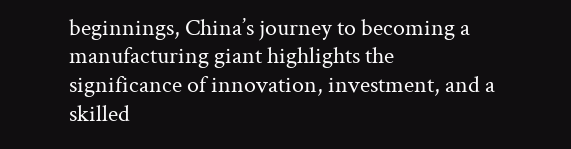beginnings, China’s journey to becoming a manufacturing giant highlights the significance of innovation, investment, and a skilled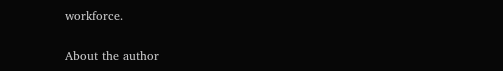workforce.

About the author